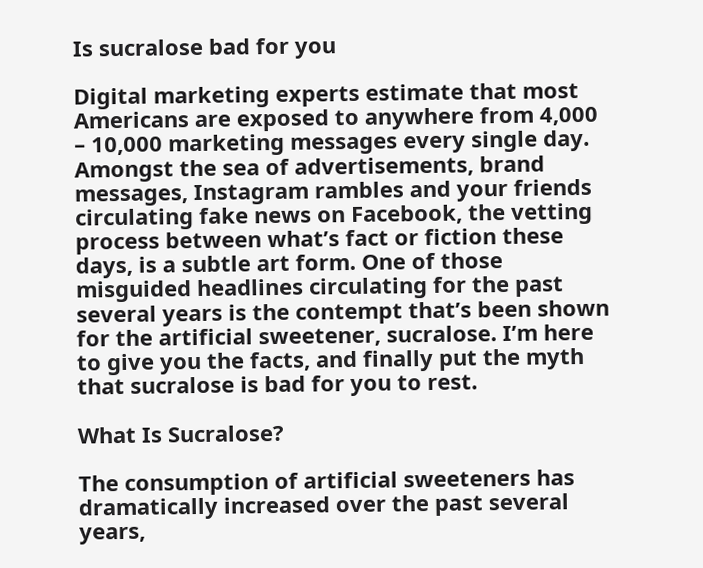Is sucralose bad for you

Digital marketing experts estimate that most Americans are exposed to anywhere from 4,000 – 10,000 marketing messages every single day. Amongst the sea of advertisements, brand messages, Instagram rambles and your friends circulating fake news on Facebook, the vetting process between what’s fact or fiction these days, is a subtle art form. One of those misguided headlines circulating for the past several years is the contempt that’s been shown for the artificial sweetener, sucralose. I’m here to give you the facts, and finally put the myth that sucralose is bad for you to rest.

What Is Sucralose?

The consumption of artificial sweeteners has dramatically increased over the past several years,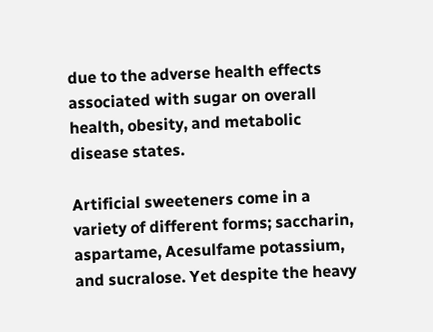due to the adverse health effects associated with sugar on overall health, obesity, and metabolic disease states.

Artificial sweeteners come in a variety of different forms; saccharin, aspartame, Acesulfame potassium, and sucralose. Yet despite the heavy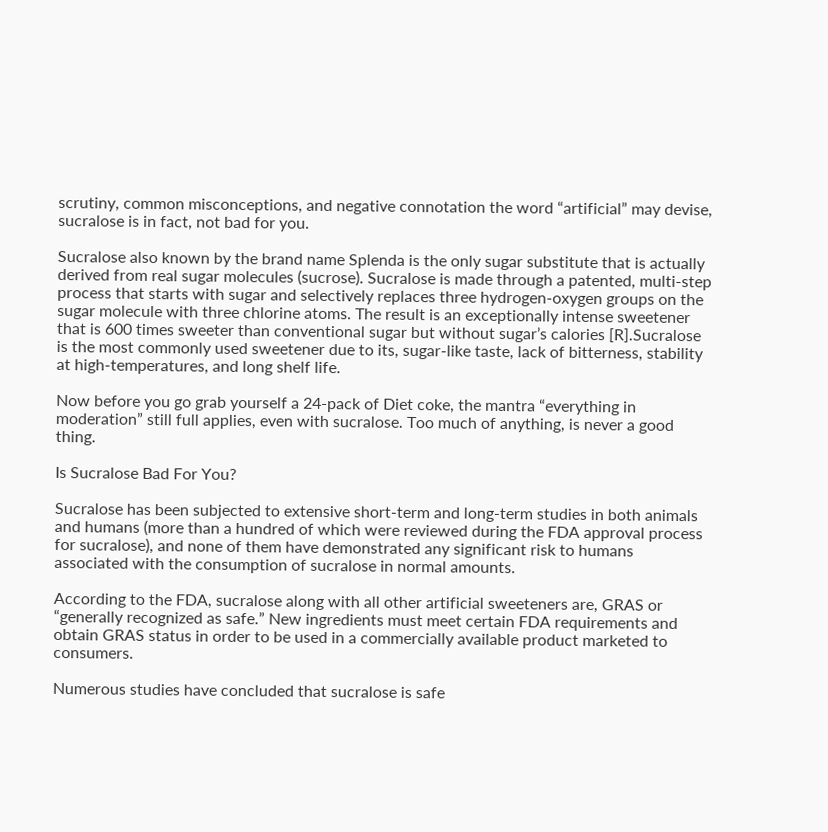scrutiny, common misconceptions, and negative connotation the word “artificial” may devise, sucralose is in fact, not bad for you.

Sucralose also known by the brand name Splenda is the only sugar substitute that is actually derived from real sugar molecules (sucrose). Sucralose is made through a patented, multi-step process that starts with sugar and selectively replaces three hydrogen-oxygen groups on the sugar molecule with three chlorine atoms. The result is an exceptionally intense sweetener that is 600 times sweeter than conventional sugar but without sugar’s calories [R].Sucralose is the most commonly used sweetener due to its, sugar-like taste, lack of bitterness, stability at high-temperatures, and long shelf life.

Now before you go grab yourself a 24-pack of Diet coke, the mantra “everything in moderation” still full applies, even with sucralose. Too much of anything, is never a good thing.

Is Sucralose Bad For You?

Sucralose has been subjected to extensive short-term and long-term studies in both animals and humans (more than a hundred of which were reviewed during the FDA approval process for sucralose), and none of them have demonstrated any significant risk to humans associated with the consumption of sucralose in normal amounts.

According to the FDA, sucralose along with all other artificial sweeteners are, GRAS or “generally recognized as safe.” New ingredients must meet certain FDA requirements and obtain GRAS status in order to be used in a commercially available product marketed to consumers.

Numerous studies have concluded that sucralose is safe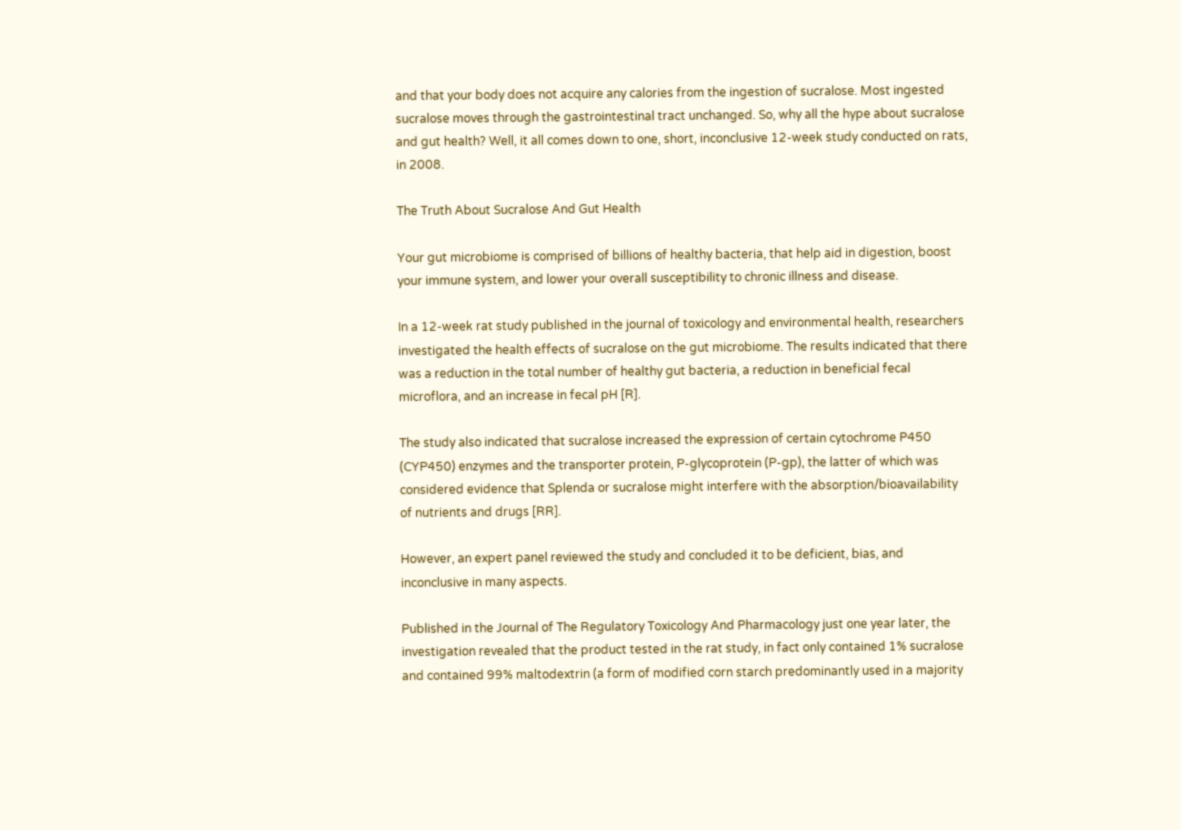and that your body does not acquire any calories from the ingestion of sucralose. Most ingested sucralose moves through the gastrointestinal tract unchanged. So, why all the hype about sucralose and gut health? Well, it all comes down to one, short, inconclusive 12-week study conducted on rats, in 2008.

The Truth About Sucralose And Gut Health

Your gut microbiome is comprised of billions of healthy bacteria, that help aid in digestion, boost your immune system, and lower your overall susceptibility to chronic illness and disease.

In a 12-week rat study published in the journal of toxicology and environmental health, researchers investigated the health effects of sucralose on the gut microbiome. The results indicated that there was a reduction in the total number of healthy gut bacteria, a reduction in beneficial fecal microflora, and an increase in fecal pH [R].

The study also indicated that sucralose increased the expression of certain cytochrome P450 (CYP450) enzymes and the transporter protein, P-glycoprotein (P-gp), the latter of which was considered evidence that Splenda or sucralose might interfere with the absorption/bioavailability of nutrients and drugs [RR].

However, an expert panel reviewed the study and concluded it to be deficient, bias, and inconclusive in many aspects.

Published in the Journal of The Regulatory Toxicology And Pharmacology just one year later, the investigation revealed that the product tested in the rat study, in fact only contained 1% sucralose and contained 99% maltodextrin (a form of modified corn starch predominantly used in a majority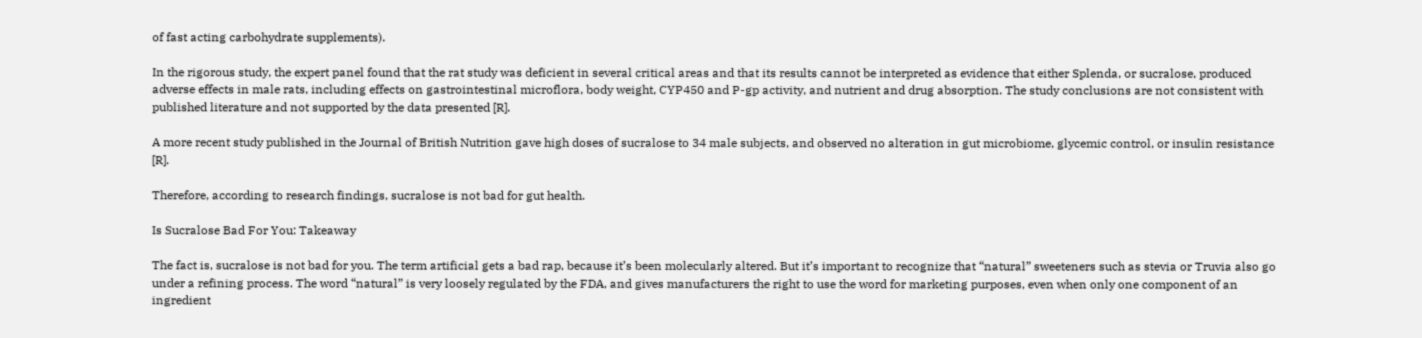of fast acting carbohydrate supplements).

In the rigorous study, the expert panel found that the rat study was deficient in several critical areas and that its results cannot be interpreted as evidence that either Splenda, or sucralose, produced adverse effects in male rats, including effects on gastrointestinal microflora, body weight, CYP450 and P-gp activity, and nutrient and drug absorption. The study conclusions are not consistent with published literature and not supported by the data presented [R].

A more recent study published in the Journal of British Nutrition gave high doses of sucralose to 34 male subjects, and observed no alteration in gut microbiome, glycemic control, or insulin resistance [R].

Therefore, according to research findings, sucralose is not bad for gut health.

Is Sucralose Bad For You: Takeaway

The fact is, sucralose is not bad for you. The term artificial gets a bad rap, because it’s been molecularly altered. But it’s important to recognize that “natural” sweeteners such as stevia or Truvia also go under a refining process. The word “natural” is very loosely regulated by the FDA, and gives manufacturers the right to use the word for marketing purposes, even when only one component of an ingredient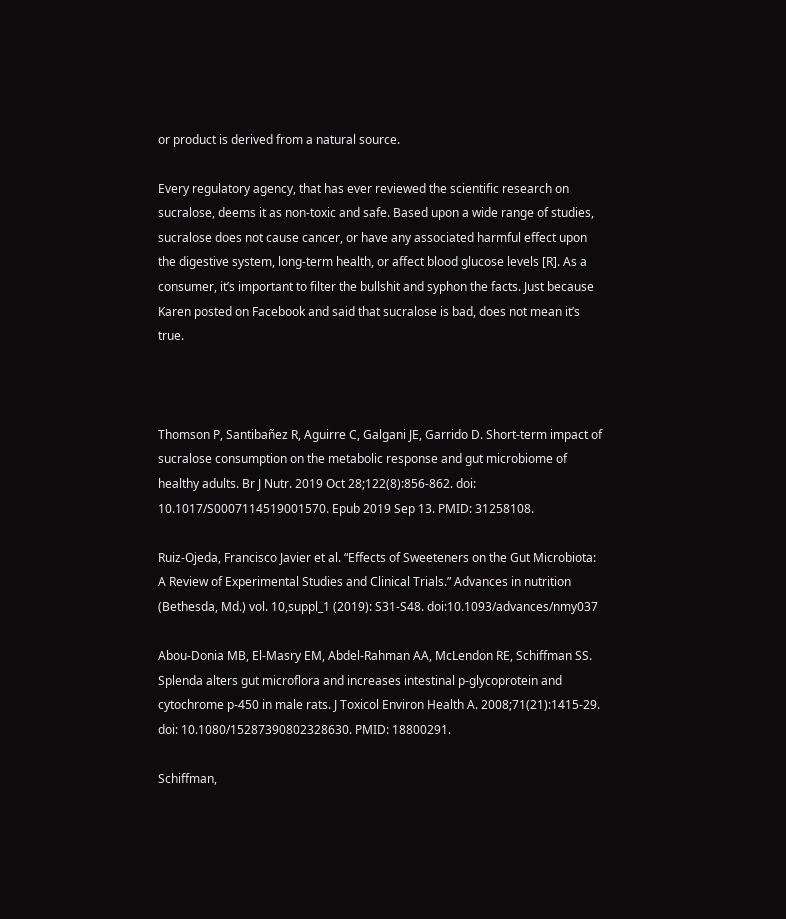or product is derived from a natural source.

Every regulatory agency, that has ever reviewed the scientific research on sucralose, deems it as non-toxic and safe. Based upon a wide range of studies, sucralose does not cause cancer, or have any associated harmful effect upon the digestive system, long-term health, or affect blood glucose levels [R]. As a consumer, it’s important to filter the bullshit and syphon the facts. Just because Karen posted on Facebook and said that sucralose is bad, does not mean it’s true.



Thomson P, Santibañez R, Aguirre C, Galgani JE, Garrido D. Short-term impact of sucralose consumption on the metabolic response and gut microbiome of healthy adults. Br J Nutr. 2019 Oct 28;122(8):856-862. doi: 10.1017/S0007114519001570. Epub 2019 Sep 13. PMID: 31258108.

Ruiz-Ojeda, Francisco Javier et al. “Effects of Sweeteners on the Gut Microbiota: A Review of Experimental Studies and Clinical Trials.” Advances in nutrition (Bethesda, Md.) vol. 10,suppl_1 (2019): S31-S48. doi:10.1093/advances/nmy037

Abou-Donia MB, El-Masry EM, Abdel-Rahman AA, McLendon RE, Schiffman SS. Splenda alters gut microflora and increases intestinal p-glycoprotein and cytochrome p-450 in male rats. J Toxicol Environ Health A. 2008;71(21):1415-29. doi: 10.1080/15287390802328630. PMID: 18800291.

Schiffman,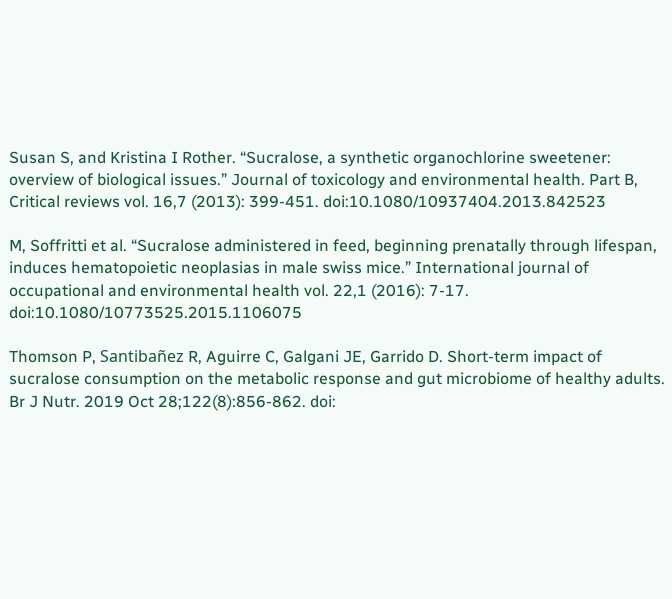Susan S, and Kristina I Rother. “Sucralose, a synthetic organochlorine sweetener: overview of biological issues.” Journal of toxicology and environmental health. Part B, Critical reviews vol. 16,7 (2013): 399-451. doi:10.1080/10937404.2013.842523

M, Soffritti et al. “Sucralose administered in feed, beginning prenatally through lifespan, induces hematopoietic neoplasias in male swiss mice.” International journal of occupational and environmental health vol. 22,1 (2016): 7-17. doi:10.1080/10773525.2015.1106075

Thomson P, Santibañez R, Aguirre C, Galgani JE, Garrido D. Short-term impact of sucralose consumption on the metabolic response and gut microbiome of healthy adults. Br J Nutr. 2019 Oct 28;122(8):856-862. doi: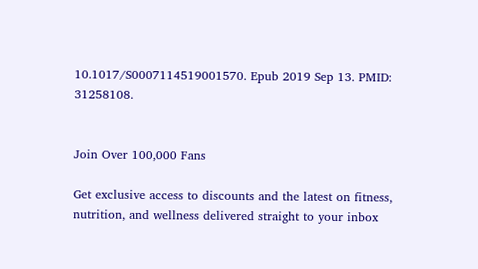10.1017/S0007114519001570. Epub 2019 Sep 13. PMID: 31258108.


Join Over 100,000 Fans

Get exclusive access to discounts and the latest on fitness, nutrition, and wellness delivered straight to your inbox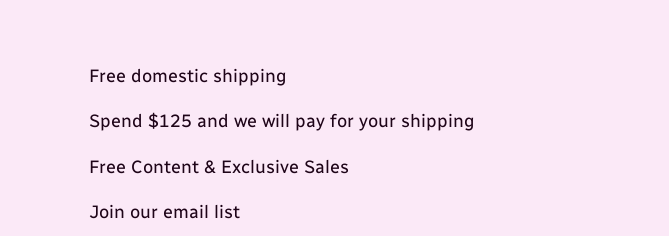Free domestic shipping

Spend $125 and we will pay for your shipping

Free Content & Exclusive Sales

Join our email list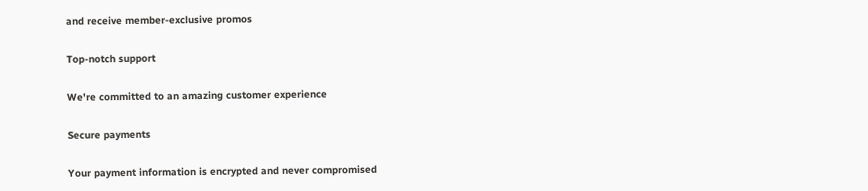and receive member-exclusive promos

Top-notch support

We're committed to an amazing customer experience

Secure payments

Your payment information is encrypted and never compromised